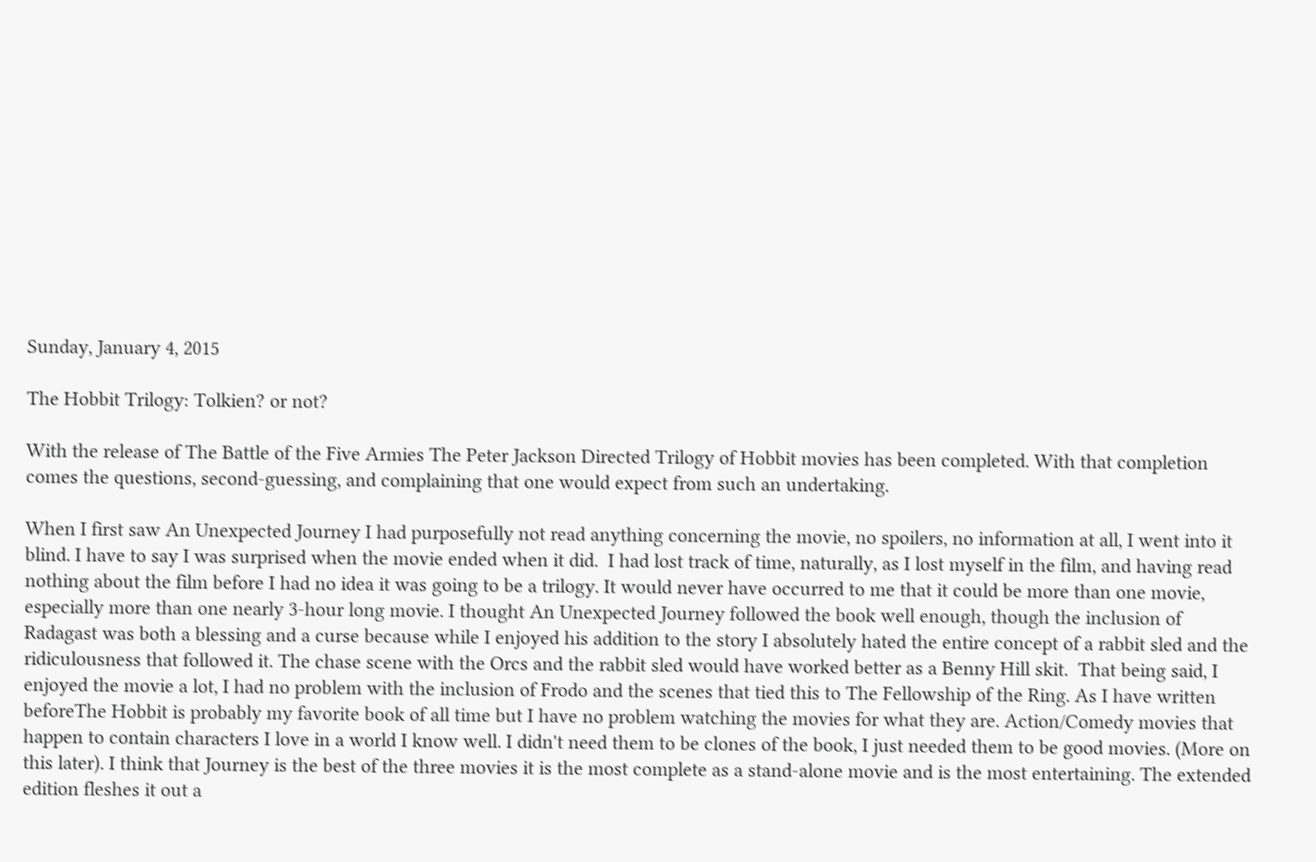Sunday, January 4, 2015

The Hobbit Trilogy: Tolkien? or not?

With the release of The Battle of the Five Armies The Peter Jackson Directed Trilogy of Hobbit movies has been completed. With that completion comes the questions, second-guessing, and complaining that one would expect from such an undertaking.

When I first saw An Unexpected Journey I had purposefully not read anything concerning the movie, no spoilers, no information at all, I went into it blind. I have to say I was surprised when the movie ended when it did.  I had lost track of time, naturally, as I lost myself in the film, and having read nothing about the film before I had no idea it was going to be a trilogy. It would never have occurred to me that it could be more than one movie, especially more than one nearly 3-hour long movie. I thought An Unexpected Journey followed the book well enough, though the inclusion of Radagast was both a blessing and a curse because while I enjoyed his addition to the story I absolutely hated the entire concept of a rabbit sled and the ridiculousness that followed it. The chase scene with the Orcs and the rabbit sled would have worked better as a Benny Hill skit.  That being said, I enjoyed the movie a lot, I had no problem with the inclusion of Frodo and the scenes that tied this to The Fellowship of the Ring. As I have written beforeThe Hobbit is probably my favorite book of all time but I have no problem watching the movies for what they are. Action/Comedy movies that happen to contain characters I love in a world I know well. I didn't need them to be clones of the book, I just needed them to be good movies. (More on this later). I think that Journey is the best of the three movies it is the most complete as a stand-alone movie and is the most entertaining. The extended edition fleshes it out a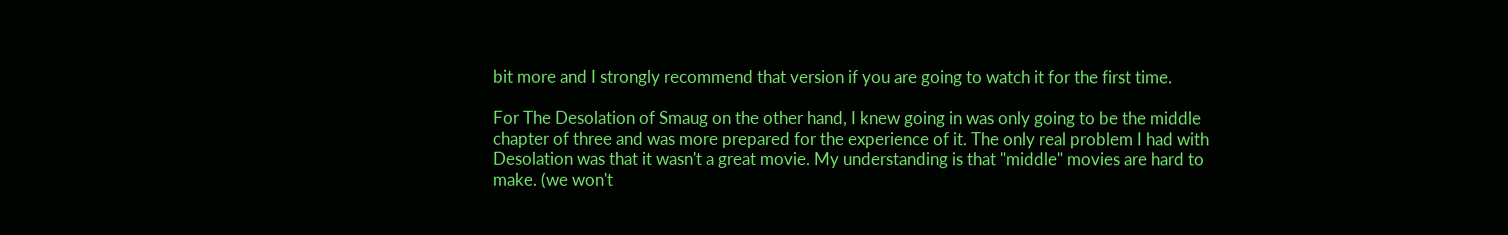bit more and I strongly recommend that version if you are going to watch it for the first time.

For The Desolation of Smaug on the other hand, I knew going in was only going to be the middle chapter of three and was more prepared for the experience of it. The only real problem I had with Desolation was that it wasn't a great movie. My understanding is that "middle" movies are hard to make. (we won't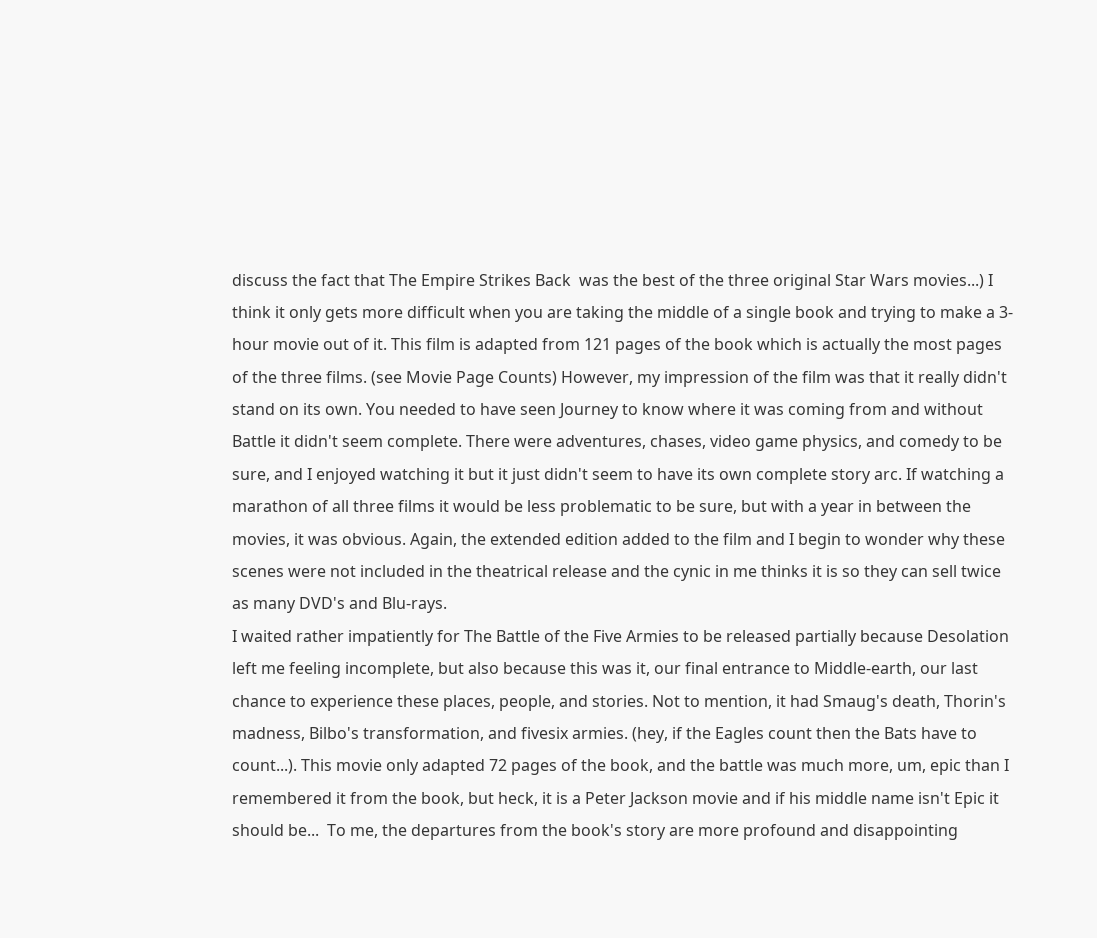discuss the fact that The Empire Strikes Back  was the best of the three original Star Wars movies...) I think it only gets more difficult when you are taking the middle of a single book and trying to make a 3-hour movie out of it. This film is adapted from 121 pages of the book which is actually the most pages of the three films. (see Movie Page Counts) However, my impression of the film was that it really didn't stand on its own. You needed to have seen Journey to know where it was coming from and without Battle it didn't seem complete. There were adventures, chases, video game physics, and comedy to be sure, and I enjoyed watching it but it just didn't seem to have its own complete story arc. If watching a marathon of all three films it would be less problematic to be sure, but with a year in between the movies, it was obvious. Again, the extended edition added to the film and I begin to wonder why these scenes were not included in the theatrical release and the cynic in me thinks it is so they can sell twice as many DVD's and Blu-rays.
I waited rather impatiently for The Battle of the Five Armies to be released partially because Desolation left me feeling incomplete, but also because this was it, our final entrance to Middle-earth, our last chance to experience these places, people, and stories. Not to mention, it had Smaug's death, Thorin's madness, Bilbo's transformation, and fivesix armies. (hey, if the Eagles count then the Bats have to count...). This movie only adapted 72 pages of the book, and the battle was much more, um, epic than I remembered it from the book, but heck, it is a Peter Jackson movie and if his middle name isn't Epic it should be...  To me, the departures from the book's story are more profound and disappointing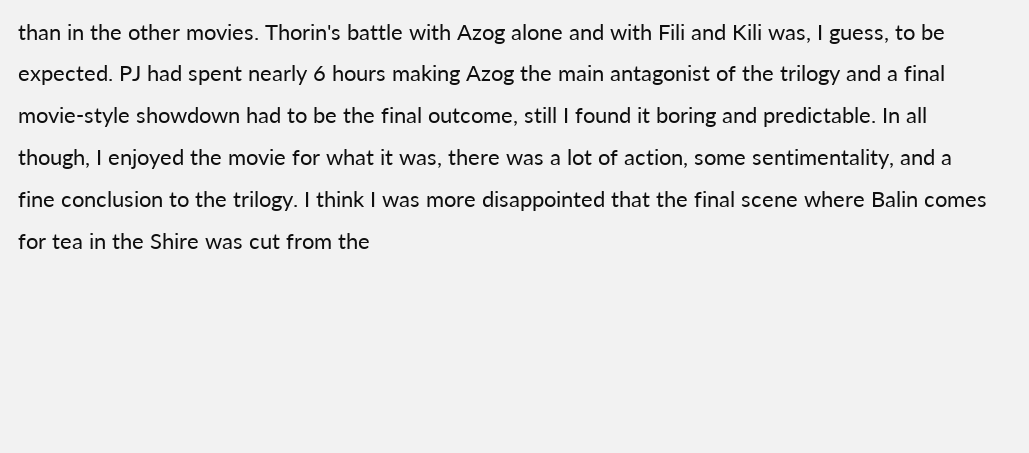than in the other movies. Thorin's battle with Azog alone and with Fili and Kili was, I guess, to be expected. PJ had spent nearly 6 hours making Azog the main antagonist of the trilogy and a final movie-style showdown had to be the final outcome, still I found it boring and predictable. In all though, I enjoyed the movie for what it was, there was a lot of action, some sentimentality, and a fine conclusion to the trilogy. I think I was more disappointed that the final scene where Balin comes for tea in the Shire was cut from the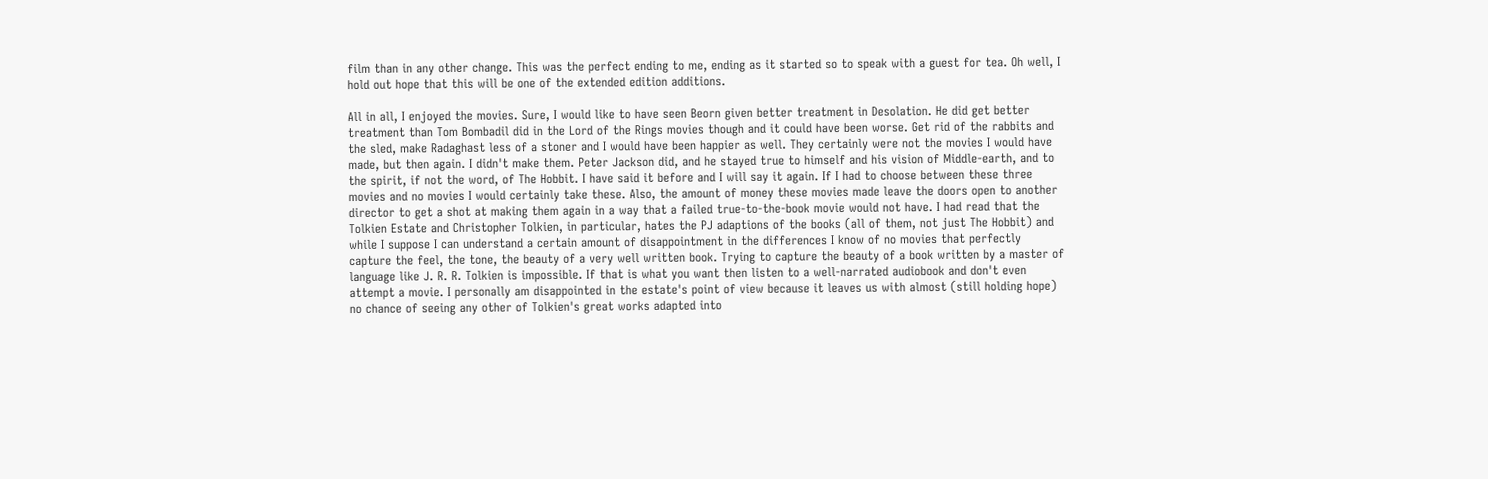film than in any other change. This was the perfect ending to me, ending as it started so to speak with a guest for tea. Oh well, I hold out hope that this will be one of the extended edition additions.

All in all, I enjoyed the movies. Sure, I would like to have seen Beorn given better treatment in Desolation. He did get better treatment than Tom Bombadil did in the Lord of the Rings movies though and it could have been worse. Get rid of the rabbits and the sled, make Radaghast less of a stoner and I would have been happier as well. They certainly were not the movies I would have made, but then again. I didn't make them. Peter Jackson did, and he stayed true to himself and his vision of Middle-earth, and to the spirit, if not the word, of The Hobbit. I have said it before and I will say it again. If I had to choose between these three movies and no movies I would certainly take these. Also, the amount of money these movies made leave the doors open to another director to get a shot at making them again in a way that a failed true-to-the-book movie would not have. I had read that the Tolkien Estate and Christopher Tolkien, in particular, hates the PJ adaptions of the books (all of them, not just The Hobbit) and while I suppose I can understand a certain amount of disappointment in the differences I know of no movies that perfectly capture the feel, the tone, the beauty of a very well written book. Trying to capture the beauty of a book written by a master of language like J. R. R. Tolkien is impossible. If that is what you want then listen to a well-narrated audiobook and don't even attempt a movie. I personally am disappointed in the estate's point of view because it leaves us with almost (still holding hope) no chance of seeing any other of Tolkien's great works adapted into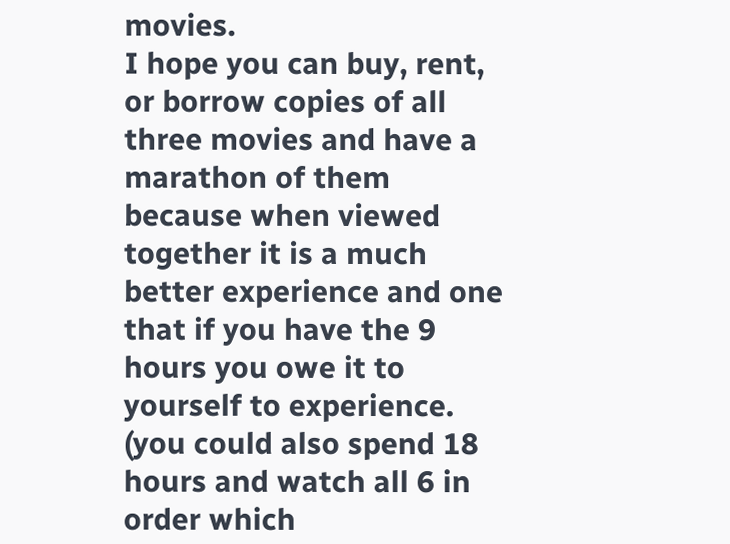movies.
I hope you can buy, rent, or borrow copies of all three movies and have a marathon of them because when viewed together it is a much better experience and one that if you have the 9 hours you owe it to yourself to experience. (you could also spend 18 hours and watch all 6 in order which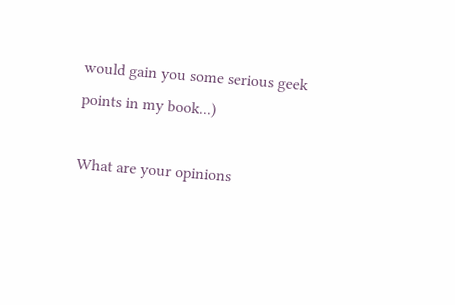would gain you some serious geek points in my book...)

What are your opinions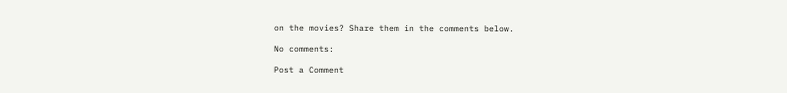on the movies? Share them in the comments below.

No comments:

Post a Comment